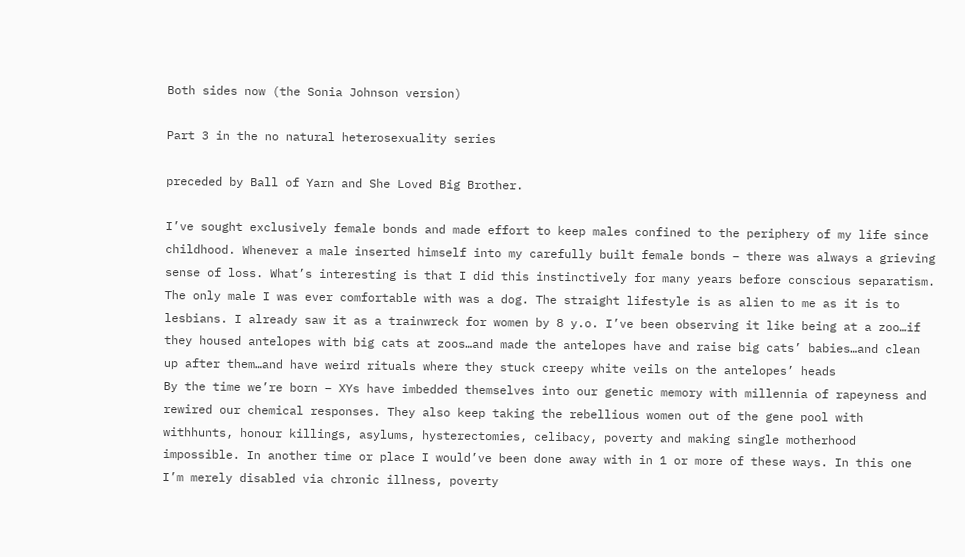Both sides now (the Sonia Johnson version)

Part 3 in the no natural heterosexuality series

preceded by Ball of Yarn and She Loved Big Brother.

I’ve sought exclusively female bonds and made effort to keep males confined to the periphery of my life since childhood. Whenever a male inserted himself into my carefully built female bonds – there was always a grieving sense of loss. What’s interesting is that I did this instinctively for many years before conscious separatism. The only male I was ever comfortable with was a dog. The straight lifestyle is as alien to me as it is to lesbians. I already saw it as a trainwreck for women by 8 y.o. I’ve been observing it like being at a zoo…if they housed antelopes with big cats at zoos…and made the antelopes have and raise big cats’ babies…and clean up after them…and have weird rituals where they stuck creepy white veils on the antelopes’ heads
By the time we’re born – XYs have imbedded themselves into our genetic memory with millennia of rapeyness and rewired our chemical responses. They also keep taking the rebellious women out of the gene pool with withhunts, honour killings, asylums, hysterectomies, celibacy, poverty and making single motherhood impossible. In another time or place I would’ve been done away with in 1 or more of these ways. In this one I’m merely disabled via chronic illness, poverty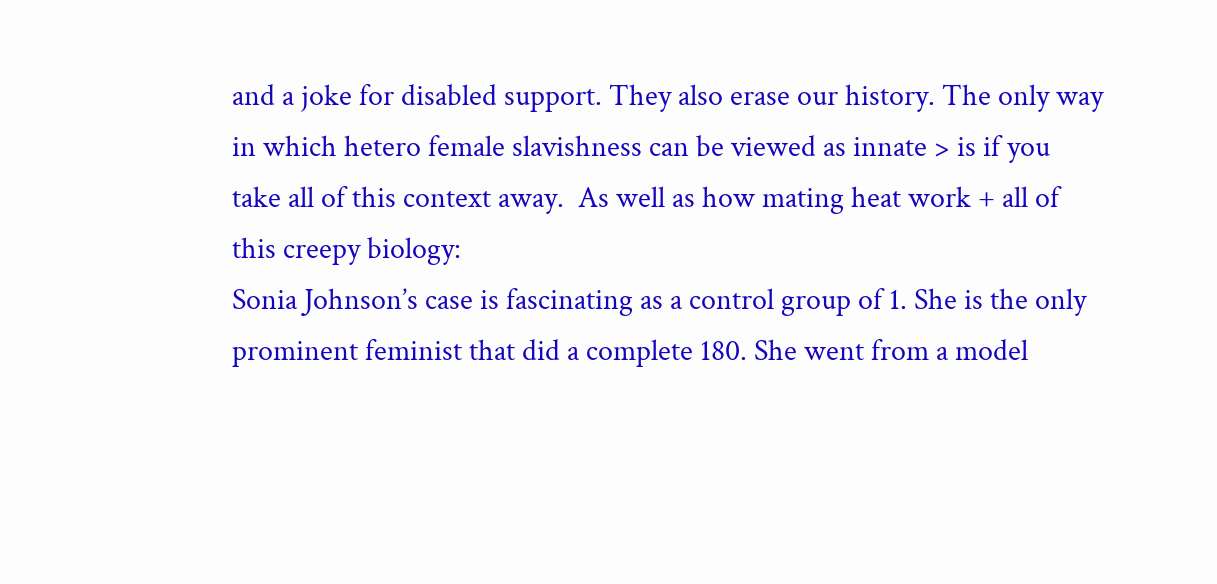and a joke for disabled support. They also erase our history. The only way in which hetero female slavishness can be viewed as innate > is if you take all of this context away.  As well as how mating heat work + all of this creepy biology:
Sonia Johnson’s case is fascinating as a control group of 1. She is the only prominent feminist that did a complete 180. She went from a model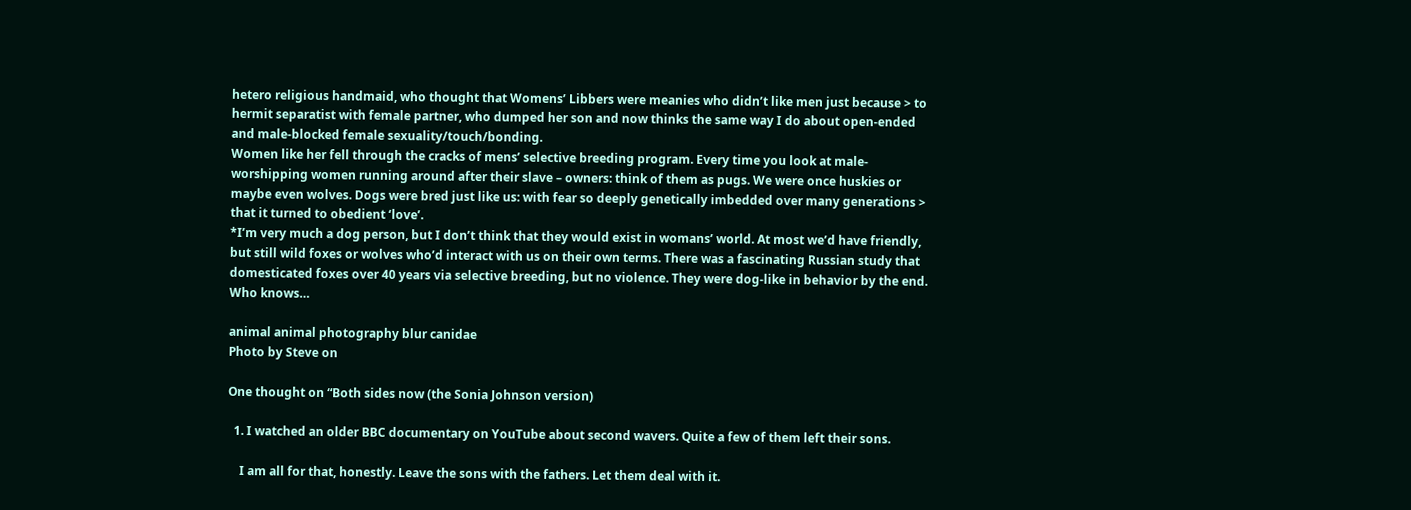hetero religious handmaid, who thought that Womens’ Libbers were meanies who didn’t like men just because > to hermit separatist with female partner, who dumped her son and now thinks the same way I do about open-ended and male-blocked female sexuality/touch/bonding.
Women like her fell through the cracks of mens’ selective breeding program. Every time you look at male-worshipping women running around after their slave – owners: think of them as pugs. We were once huskies or maybe even wolves. Dogs were bred just like us: with fear so deeply genetically imbedded over many generations > that it turned to obedient ‘love’.
*I’m very much a dog person, but I don’t think that they would exist in womans’ world. At most we’d have friendly, but still wild foxes or wolves who’d interact with us on their own terms. There was a fascinating Russian study that domesticated foxes over 40 years via selective breeding, but no violence. They were dog-like in behavior by the end. Who knows…

animal animal photography blur canidae
Photo by Steve on

One thought on “Both sides now (the Sonia Johnson version)

  1. I watched an older BBC documentary on YouTube about second wavers. Quite a few of them left their sons.

    I am all for that, honestly. Leave the sons with the fathers. Let them deal with it.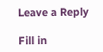Leave a Reply

Fill in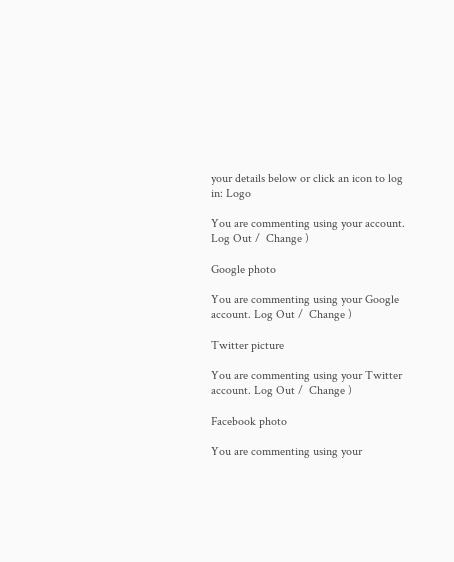your details below or click an icon to log in: Logo

You are commenting using your account. Log Out /  Change )

Google photo

You are commenting using your Google account. Log Out /  Change )

Twitter picture

You are commenting using your Twitter account. Log Out /  Change )

Facebook photo

You are commenting using your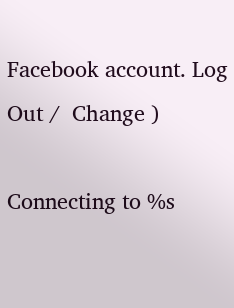Facebook account. Log Out /  Change )

Connecting to %s